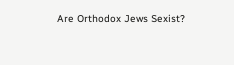Are Orthodox Jews Sexist?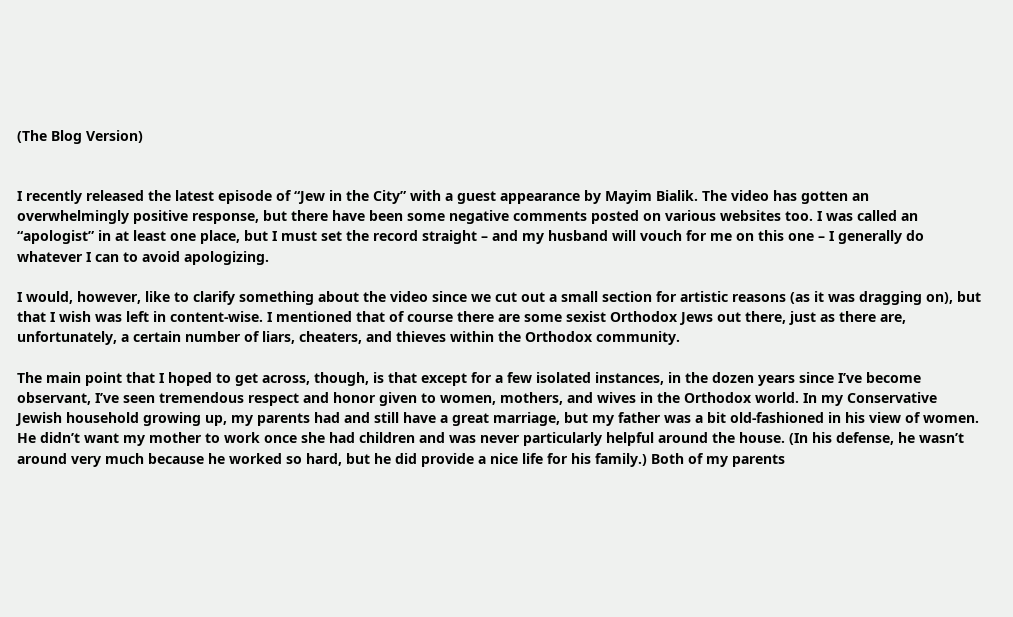(The Blog Version)


I recently released the latest episode of “Jew in the City” with a guest appearance by Mayim Bialik. The video has gotten an overwhelmingly positive response, but there have been some negative comments posted on various websites too. I was called an “apologist” in at least one place, but I must set the record straight – and my husband will vouch for me on this one – I generally do whatever I can to avoid apologizing.

I would, however, like to clarify something about the video since we cut out a small section for artistic reasons (as it was dragging on), but that I wish was left in content-wise. I mentioned that of course there are some sexist Orthodox Jews out there, just as there are, unfortunately, a certain number of liars, cheaters, and thieves within the Orthodox community.

The main point that I hoped to get across, though, is that except for a few isolated instances, in the dozen years since I’ve become observant, I’ve seen tremendous respect and honor given to women, mothers, and wives in the Orthodox world. In my Conservative Jewish household growing up, my parents had and still have a great marriage, but my father was a bit old-fashioned in his view of women. He didn’t want my mother to work once she had children and was never particularly helpful around the house. (In his defense, he wasn’t around very much because he worked so hard, but he did provide a nice life for his family.) Both of my parents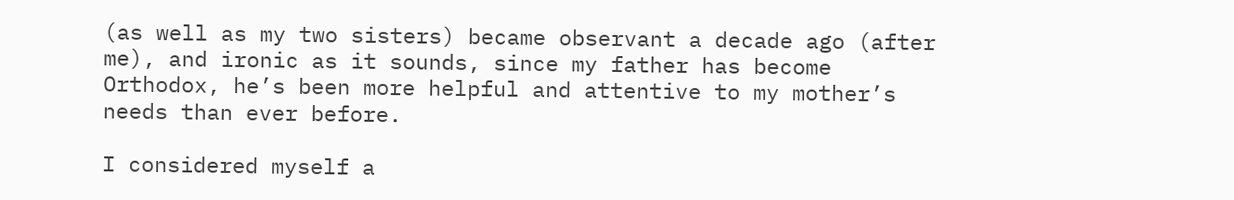(as well as my two sisters) became observant a decade ago (after me), and ironic as it sounds, since my father has become Orthodox, he’s been more helpful and attentive to my mother’s needs than ever before.

I considered myself a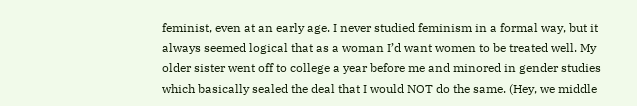feminist, even at an early age. I never studied feminism in a formal way, but it always seemed logical that as a woman I’d want women to be treated well. My older sister went off to college a year before me and minored in gender studies which basically sealed the deal that I would NOT do the same. (Hey, we middle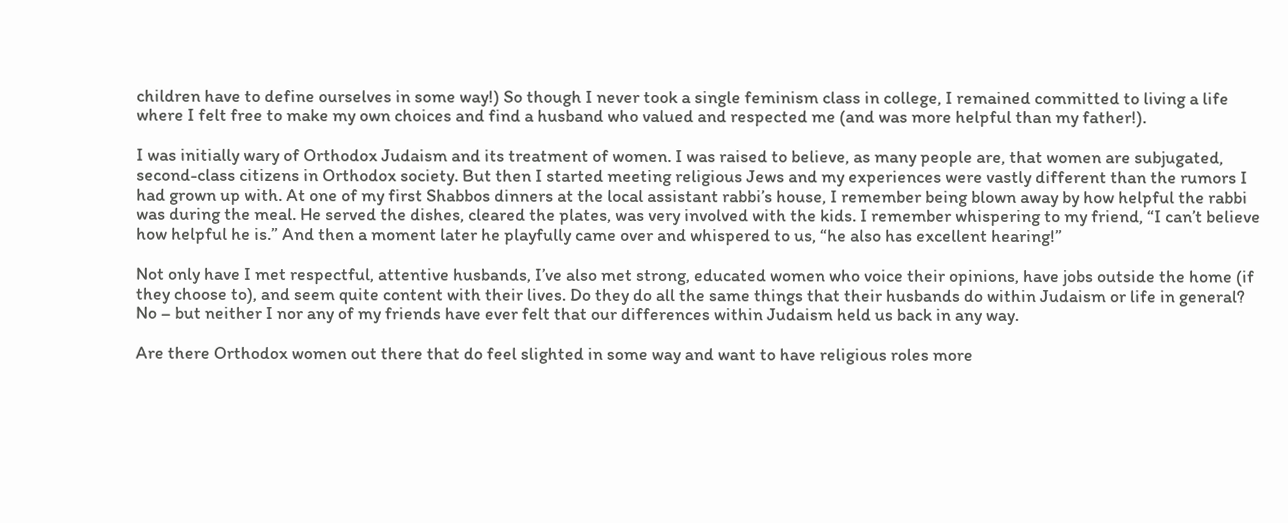children have to define ourselves in some way!) So though I never took a single feminism class in college, I remained committed to living a life where I felt free to make my own choices and find a husband who valued and respected me (and was more helpful than my father!).

I was initially wary of Orthodox Judaism and its treatment of women. I was raised to believe, as many people are, that women are subjugated, second-class citizens in Orthodox society. But then I started meeting religious Jews and my experiences were vastly different than the rumors I had grown up with. At one of my first Shabbos dinners at the local assistant rabbi’s house, I remember being blown away by how helpful the rabbi was during the meal. He served the dishes, cleared the plates, was very involved with the kids. I remember whispering to my friend, “I can’t believe how helpful he is.” And then a moment later he playfully came over and whispered to us, “he also has excellent hearing!”

Not only have I met respectful, attentive husbands, I’ve also met strong, educated women who voice their opinions, have jobs outside the home (if they choose to), and seem quite content with their lives. Do they do all the same things that their husbands do within Judaism or life in general? No – but neither I nor any of my friends have ever felt that our differences within Judaism held us back in any way.

Are there Orthodox women out there that do feel slighted in some way and want to have religious roles more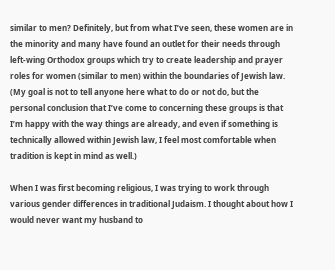similar to men? Definitely, but from what I’ve seen, these women are in the minority and many have found an outlet for their needs through left-wing Orthodox groups which try to create leadership and prayer roles for women (similar to men) within the boundaries of Jewish law. (My goal is not to tell anyone here what to do or not do, but the personal conclusion that I’ve come to concerning these groups is that I’m happy with the way things are already, and even if something is technically allowed within Jewish law, I feel most comfortable when tradition is kept in mind as well.)

When I was first becoming religious, I was trying to work through various gender differences in traditional Judaism. I thought about how I would never want my husband to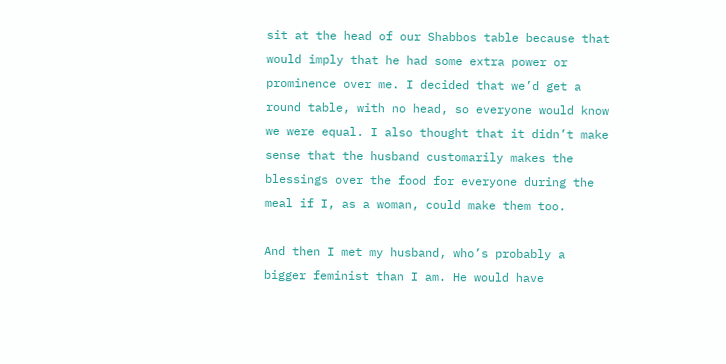sit at the head of our Shabbos table because that would imply that he had some extra power or prominence over me. I decided that we’d get a round table, with no head, so everyone would know we were equal. I also thought that it didn’t make sense that the husband customarily makes the blessings over the food for everyone during the meal if I, as a woman, could make them too.

And then I met my husband, who’s probably a bigger feminist than I am. He would have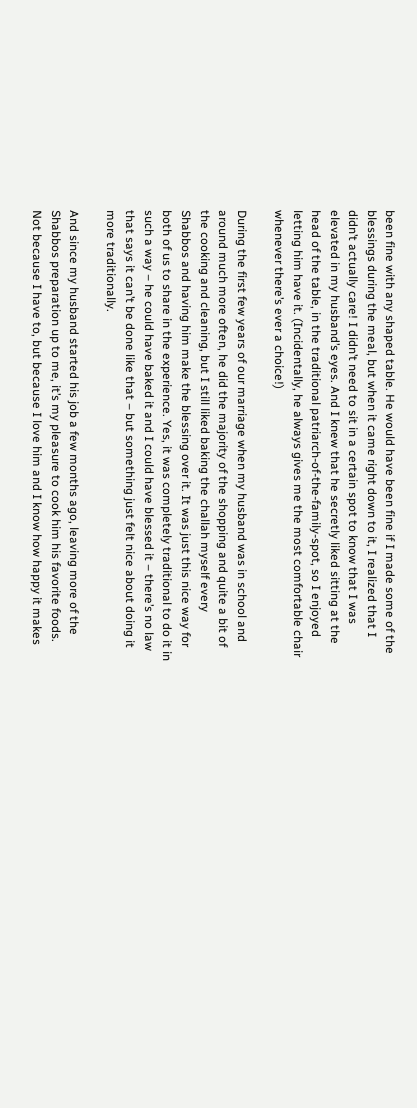been fine with any shaped table. He would have been fine if I made some of the blessings during the meal, but when it came right down to it, I realized that I didn’t actually care! I didn’t need to sit in a certain spot to know that I was elevated in my husband’s eyes. And I knew that he secretly liked sitting at the head of the table, in the traditional patriarch-of-the-family-spot, so I enjoyed letting him have it. (Incidentally, he always gives me the most comfortable chair whenever there’s ever a choice!)

During the first few years of our marriage when my husband was in school and around much more often, he did the majority of the shopping and quite a bit of the cooking and cleaning, but I still liked baking the challah myself every Shabbos and having him make the blessing over it. It was just this nice way for both of us to share in the experience. Yes, it was completely traditional to do it in such a way – he could have baked it and I could have blessed it – there’s no law that says it can’t be done like that – but something just felt nice about doing it more traditionally.

And since my husband started his job a few months ago, leaving more of the Shabbos preparation up to me, it’s my pleasure to cook him his favorite foods. Not because I have to, but because I love him and I know how happy it makes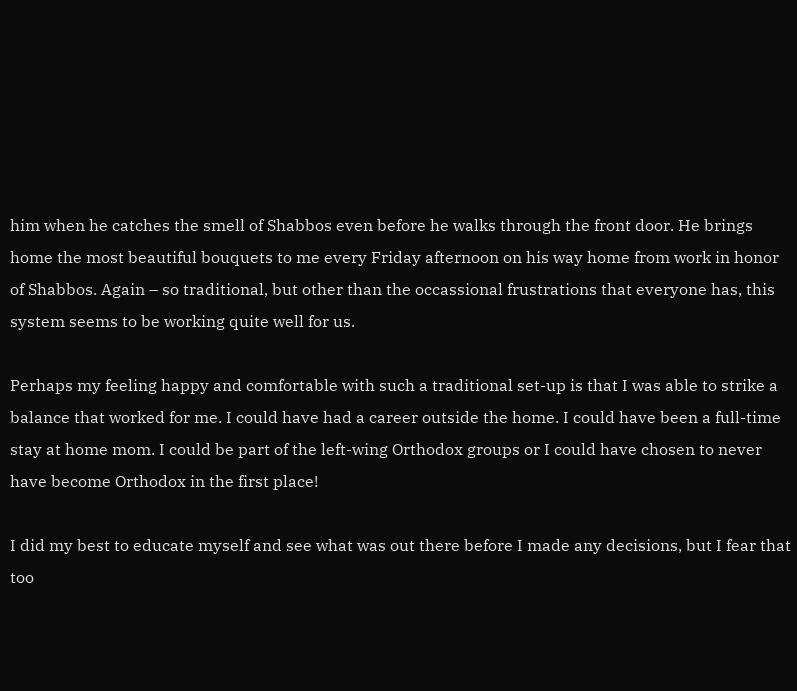him when he catches the smell of Shabbos even before he walks through the front door. He brings home the most beautiful bouquets to me every Friday afternoon on his way home from work in honor of Shabbos. Again – so traditional, but other than the occassional frustrations that everyone has, this system seems to be working quite well for us.

Perhaps my feeling happy and comfortable with such a traditional set-up is that I was able to strike a balance that worked for me. I could have had a career outside the home. I could have been a full-time stay at home mom. I could be part of the left-wing Orthodox groups or I could have chosen to never have become Orthodox in the first place!

I did my best to educate myself and see what was out there before I made any decisions, but I fear that too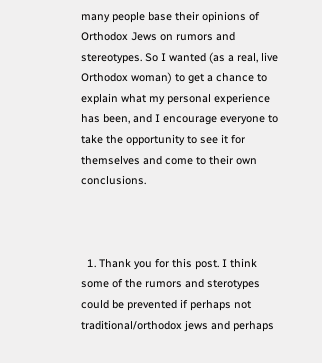many people base their opinions of Orthodox Jews on rumors and stereotypes. So I wanted (as a real, live Orthodox woman) to get a chance to explain what my personal experience has been, and I encourage everyone to take the opportunity to see it for themselves and come to their own conclusions.



  1. Thank you for this post. I think some of the rumors and sterotypes could be prevented if perhaps not traditional/orthodox jews and perhaps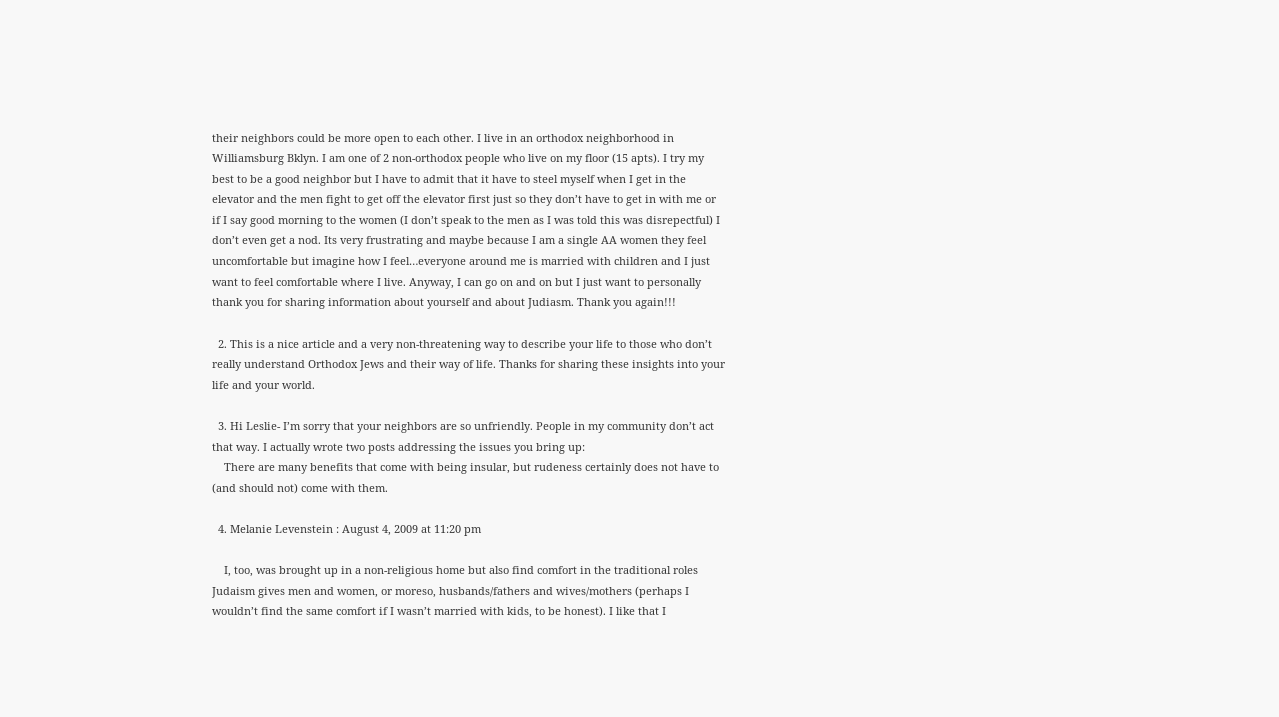their neighbors could be more open to each other. I live in an orthodox neighborhood in Williamsburg Bklyn. I am one of 2 non-orthodox people who live on my floor (15 apts). I try my best to be a good neighbor but I have to admit that it have to steel myself when I get in the elevator and the men fight to get off the elevator first just so they don’t have to get in with me or if I say good morning to the women (I don’t speak to the men as I was told this was disrepectful) I don’t even get a nod. Its very frustrating and maybe because I am a single AA women they feel uncomfortable but imagine how I feel…everyone around me is married with children and I just want to feel comfortable where I live. Anyway, I can go on and on but I just want to personally thank you for sharing information about yourself and about Judiasm. Thank you again!!!

  2. This is a nice article and a very non-threatening way to describe your life to those who don’t really understand Orthodox Jews and their way of life. Thanks for sharing these insights into your life and your world.

  3. Hi Leslie- I’m sorry that your neighbors are so unfriendly. People in my community don’t act that way. I actually wrote two posts addressing the issues you bring up:
    There are many benefits that come with being insular, but rudeness certainly does not have to (and should not) come with them.

  4. Melanie Levenstein : August 4, 2009 at 11:20 pm

    I, too, was brought up in a non-religious home but also find comfort in the traditional roles Judaism gives men and women, or moreso, husbands/fathers and wives/mothers (perhaps I wouldn’t find the same comfort if I wasn’t married with kids, to be honest). I like that I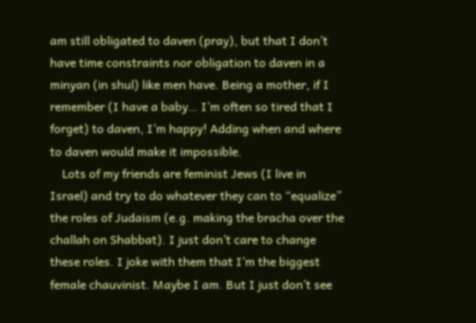am still obligated to daven (pray), but that I don’t have time constraints nor obligation to daven in a minyan (in shul) like men have. Being a mother, if I remember (I have a baby… I’m often so tired that I forget) to daven, I’m happy! Adding when and where to daven would make it impossible.
    Lots of my friends are feminist Jews (I live in Israel) and try to do whatever they can to “equalize” the roles of Judaism (e.g. making the bracha over the challah on Shabbat). I just don’t care to change these roles. I joke with them that I’m the biggest female chauvinist. Maybe I am. But I just don’t see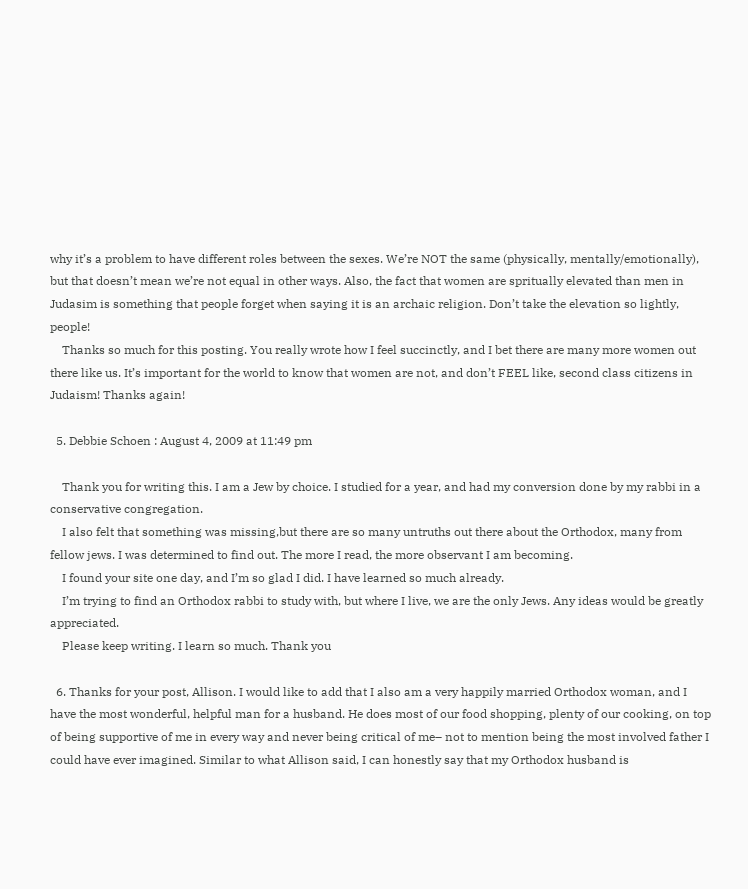why it’s a problem to have different roles between the sexes. We’re NOT the same (physically, mentally/emotionally), but that doesn’t mean we’re not equal in other ways. Also, the fact that women are spritually elevated than men in Judasim is something that people forget when saying it is an archaic religion. Don’t take the elevation so lightly, people!
    Thanks so much for this posting. You really wrote how I feel succinctly, and I bet there are many more women out there like us. It’s important for the world to know that women are not, and don’t FEEL like, second class citizens in Judaism! Thanks again!

  5. Debbie Schoen : August 4, 2009 at 11:49 pm

    Thank you for writing this. I am a Jew by choice. I studied for a year, and had my conversion done by my rabbi in a conservative congregation.
    I also felt that something was missing,but there are so many untruths out there about the Orthodox, many from fellow jews. I was determined to find out. The more I read, the more observant I am becoming.
    I found your site one day, and I’m so glad I did. I have learned so much already.
    I’m trying to find an Orthodox rabbi to study with, but where I live, we are the only Jews. Any ideas would be greatly appreciated.
    Please keep writing. I learn so much. Thank you

  6. Thanks for your post, Allison. I would like to add that I also am a very happily married Orthodox woman, and I have the most wonderful, helpful man for a husband. He does most of our food shopping, plenty of our cooking, on top of being supportive of me in every way and never being critical of me– not to mention being the most involved father I could have ever imagined. Similar to what Allison said, I can honestly say that my Orthodox husband is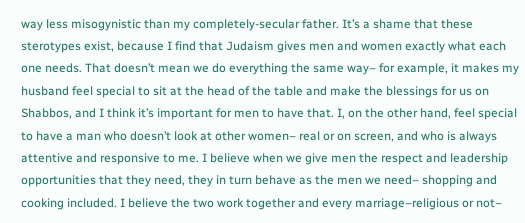way less misogynistic than my completely-secular father. It’s a shame that these sterotypes exist, because I find that Judaism gives men and women exactly what each one needs. That doesn’t mean we do everything the same way– for example, it makes my husband feel special to sit at the head of the table and make the blessings for us on Shabbos, and I think it’s important for men to have that. I, on the other hand, feel special to have a man who doesn’t look at other women– real or on screen, and who is always attentive and responsive to me. I believe when we give men the respect and leadership opportunities that they need, they in turn behave as the men we need– shopping and cooking included. I believe the two work together and every marriage–religious or not–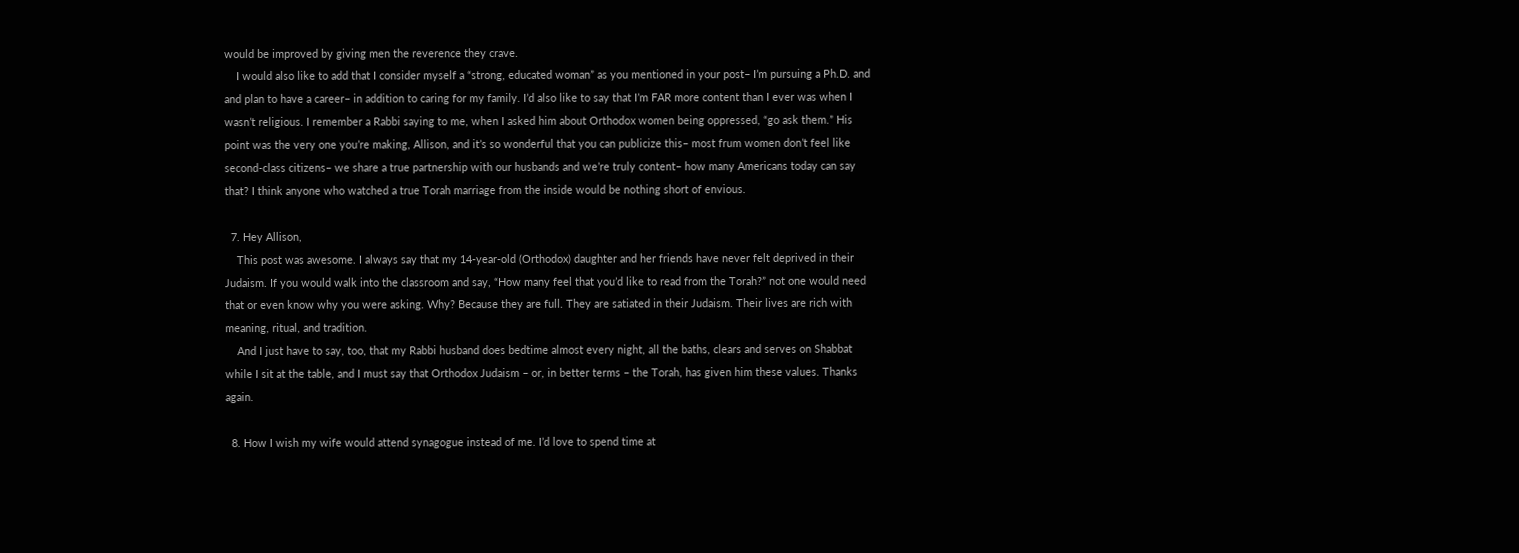would be improved by giving men the reverence they crave.
    I would also like to add that I consider myself a “strong, educated woman” as you mentioned in your post– I’m pursuing a Ph.D. and and plan to have a career– in addition to caring for my family. I’d also like to say that I’m FAR more content than I ever was when I wasn’t religious. I remember a Rabbi saying to me, when I asked him about Orthodox women being oppressed, “go ask them.” His point was the very one you’re making, Allison, and it’s so wonderful that you can publicize this– most frum women don’t feel like second-class citizens– we share a true partnership with our husbands and we’re truly content– how many Americans today can say that? I think anyone who watched a true Torah marriage from the inside would be nothing short of envious.

  7. Hey Allison,
    This post was awesome. I always say that my 14-year-old (Orthodox) daughter and her friends have never felt deprived in their Judaism. If you would walk into the classroom and say, “How many feel that you’d like to read from the Torah?” not one would need that or even know why you were asking. Why? Because they are full. They are satiated in their Judaism. Their lives are rich with meaning, ritual, and tradition.
    And I just have to say, too, that my Rabbi husband does bedtime almost every night, all the baths, clears and serves on Shabbat while I sit at the table, and I must say that Orthodox Judaism – or, in better terms – the Torah, has given him these values. Thanks again.

  8. How I wish my wife would attend synagogue instead of me. I’d love to spend time at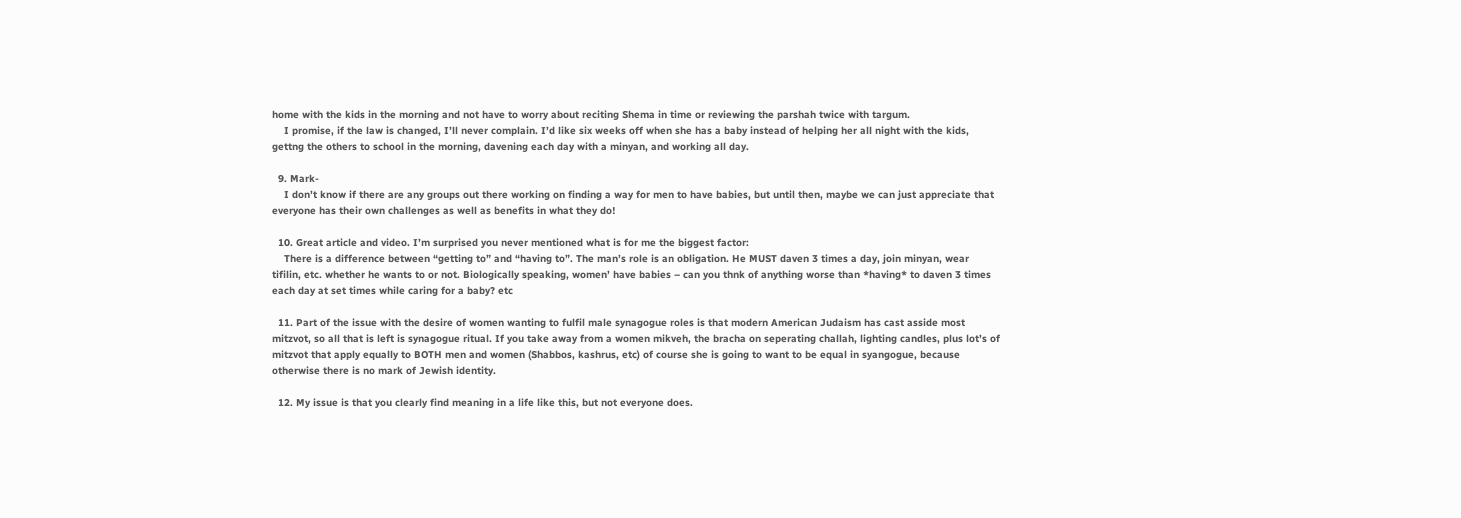home with the kids in the morning and not have to worry about reciting Shema in time or reviewing the parshah twice with targum.
    I promise, if the law is changed, I’ll never complain. I’d like six weeks off when she has a baby instead of helping her all night with the kids, gettng the others to school in the morning, davening each day with a minyan, and working all day.

  9. Mark-
    I don’t know if there are any groups out there working on finding a way for men to have babies, but until then, maybe we can just appreciate that everyone has their own challenges as well as benefits in what they do!

  10. Great article and video. I’m surprised you never mentioned what is for me the biggest factor:
    There is a difference between “getting to” and “having to”. The man’s role is an obligation. He MUST daven 3 times a day, join minyan, wear tifilin, etc. whether he wants to or not. Biologically speaking, women’ have babies – can you thnk of anything worse than *having* to daven 3 times each day at set times while caring for a baby? etc

  11. Part of the issue with the desire of women wanting to fulfil male synagogue roles is that modern American Judaism has cast asside most mitzvot, so all that is left is synagogue ritual. If you take away from a women mikveh, the bracha on seperating challah, lighting candles, plus lot’s of mitzvot that apply equally to BOTH men and women (Shabbos, kashrus, etc) of course she is going to want to be equal in syangogue, because otherwise there is no mark of Jewish identity.

  12. My issue is that you clearly find meaning in a life like this, but not everyone does.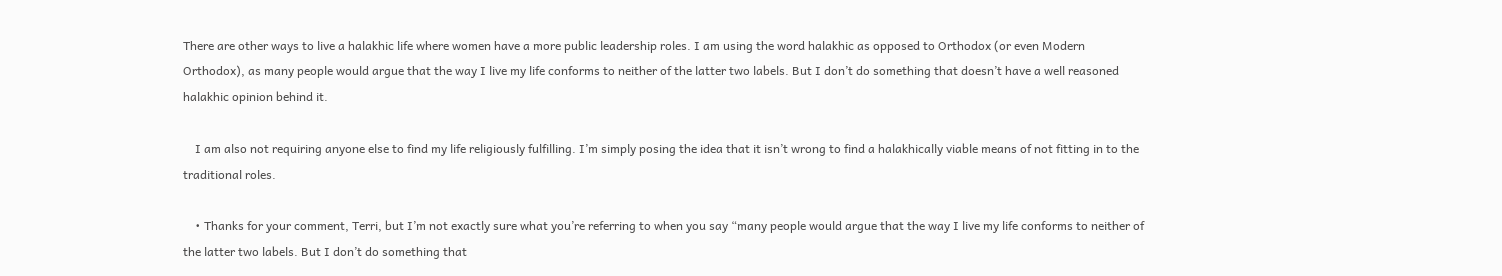There are other ways to live a halakhic life where women have a more public leadership roles. I am using the word halakhic as opposed to Orthodox (or even Modern Orthodox), as many people would argue that the way I live my life conforms to neither of the latter two labels. But I don’t do something that doesn’t have a well reasoned halakhic opinion behind it.

    I am also not requiring anyone else to find my life religiously fulfilling. I’m simply posing the idea that it isn’t wrong to find a halakhically viable means of not fitting in to the traditional roles.

    • Thanks for your comment, Terri, but I’m not exactly sure what you’re referring to when you say “many people would argue that the way I live my life conforms to neither of the latter two labels. But I don’t do something that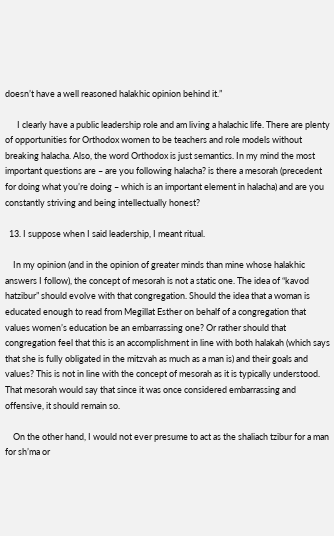doesn’t have a well reasoned halakhic opinion behind it.”

      I clearly have a public leadership role and am living a halachic life. There are plenty of opportunities for Orthodox women to be teachers and role models without breaking halacha. Also, the word Orthodox is just semantics. In my mind the most important questions are – are you following halacha? is there a mesorah (precedent for doing what you’re doing – which is an important element in halacha) and are you constantly striving and being intellectually honest?

  13. I suppose when I said leadership, I meant ritual.

    In my opinion (and in the opinion of greater minds than mine whose halakhic answers I follow), the concept of mesorah is not a static one. The idea of “kavod hatzibur” should evolve with that congregation. Should the idea that a woman is educated enough to read from Megillat Esther on behalf of a congregation that values women’s education be an embarrassing one? Or rather should that congregation feel that this is an accomplishment in line with both halakah (which says that she is fully obligated in the mitzvah as much as a man is) and their goals and values? This is not in line with the concept of mesorah as it is typically understood. That mesorah would say that since it was once considered embarrassing and offensive, it should remain so.

    On the other hand, I would not ever presume to act as the shaliach tzibur for a man for sh’ma or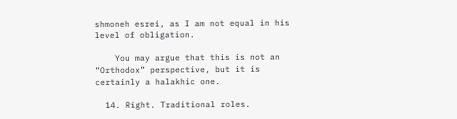shmoneh esrei, as I am not equal in his level of obligation.

    You may argue that this is not an “Orthodox” perspective, but it is certainly a halakhic one.

  14. Right. Traditional roles.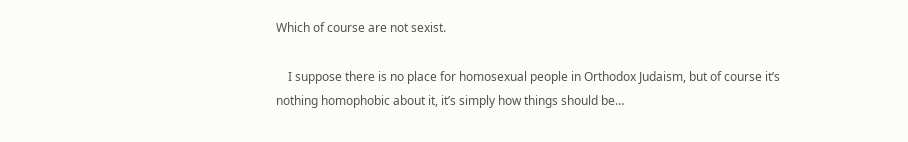Which of course are not sexist.

    I suppose there is no place for homosexual people in Orthodox Judaism, but of course it’s nothing homophobic about it, it’s simply how things should be…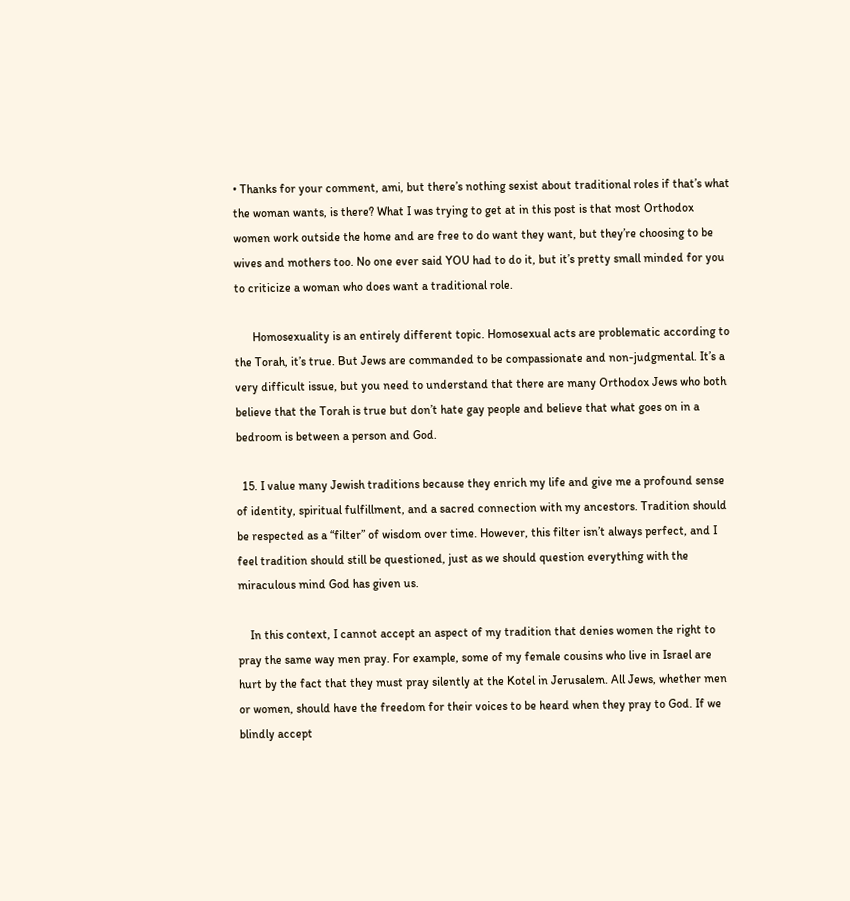• Thanks for your comment, ami, but there’s nothing sexist about traditional roles if that’s what the woman wants, is there? What I was trying to get at in this post is that most Orthodox women work outside the home and are free to do want they want, but they’re choosing to be wives and mothers too. No one ever said YOU had to do it, but it’s pretty small minded for you to criticize a woman who does want a traditional role.

      Homosexuality is an entirely different topic. Homosexual acts are problematic according to the Torah, it’s true. But Jews are commanded to be compassionate and non-judgmental. It’s a very difficult issue, but you need to understand that there are many Orthodox Jews who both believe that the Torah is true but don’t hate gay people and believe that what goes on in a bedroom is between a person and God.

  15. I value many Jewish traditions because they enrich my life and give me a profound sense of identity, spiritual fulfillment, and a sacred connection with my ancestors. Tradition should be respected as a “filter” of wisdom over time. However, this filter isn’t always perfect, and I feel tradition should still be questioned, just as we should question everything with the miraculous mind God has given us.

    In this context, I cannot accept an aspect of my tradition that denies women the right to pray the same way men pray. For example, some of my female cousins who live in Israel are hurt by the fact that they must pray silently at the Kotel in Jerusalem. All Jews, whether men or women, should have the freedom for their voices to be heard when they pray to God. If we blindly accept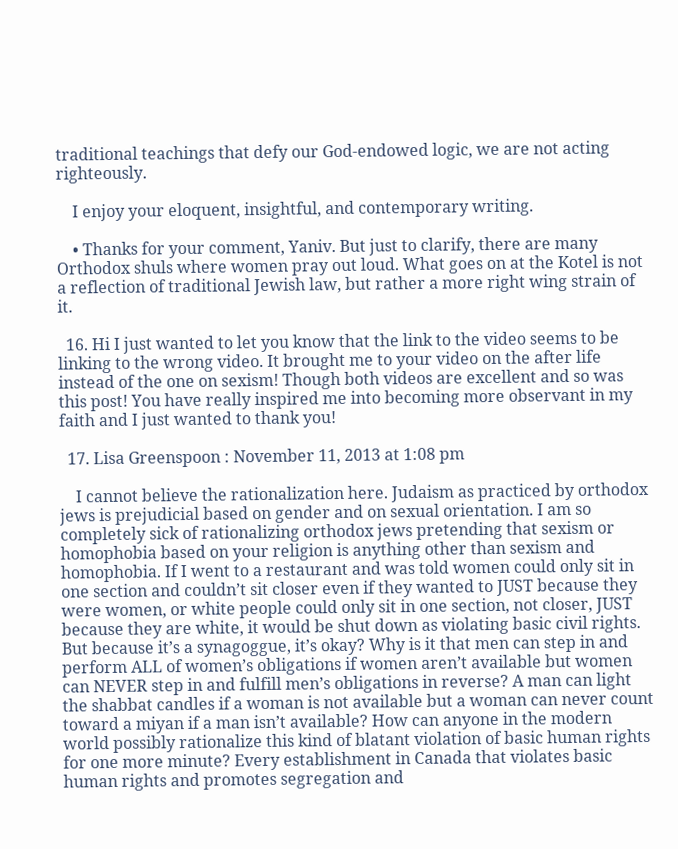traditional teachings that defy our God-endowed logic, we are not acting righteously.

    I enjoy your eloquent, insightful, and contemporary writing.

    • Thanks for your comment, Yaniv. But just to clarify, there are many Orthodox shuls where women pray out loud. What goes on at the Kotel is not a reflection of traditional Jewish law, but rather a more right wing strain of it.

  16. Hi I just wanted to let you know that the link to the video seems to be linking to the wrong video. It brought me to your video on the after life instead of the one on sexism! Though both videos are excellent and so was this post! You have really inspired me into becoming more observant in my faith and I just wanted to thank you!

  17. Lisa Greenspoon : November 11, 2013 at 1:08 pm

    I cannot believe the rationalization here. Judaism as practiced by orthodox jews is prejudicial based on gender and on sexual orientation. I am so completely sick of rationalizing orthodox jews pretending that sexism or homophobia based on your religion is anything other than sexism and homophobia. If I went to a restaurant and was told women could only sit in one section and couldn’t sit closer even if they wanted to JUST because they were women, or white people could only sit in one section, not closer, JUST because they are white, it would be shut down as violating basic civil rights. But because it’s a synagoggue, it’s okay? Why is it that men can step in and perform ALL of women’s obligations if women aren’t available but women can NEVER step in and fulfill men’s obligations in reverse? A man can light the shabbat candles if a woman is not available but a woman can never count toward a miyan if a man isn’t available? How can anyone in the modern world possibly rationalize this kind of blatant violation of basic human rights for one more minute? Every establishment in Canada that violates basic human rights and promotes segregation and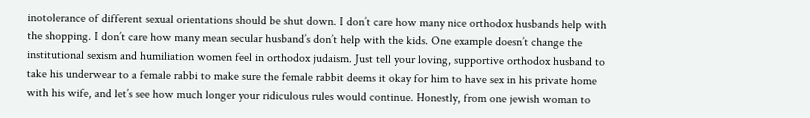inotolerance of different sexual orientations should be shut down. I don’t care how many nice orthodox husbands help with the shopping. I don’t care how many mean secular husband’s don’t help with the kids. One example doesn’t change the institutional sexism and humiliation women feel in orthodox judaism. Just tell your loving, supportive orthodox husband to take his underwear to a female rabbi to make sure the female rabbit deems it okay for him to have sex in his private home with his wife, and let’s see how much longer your ridiculous rules would continue. Honestly, from one jewish woman to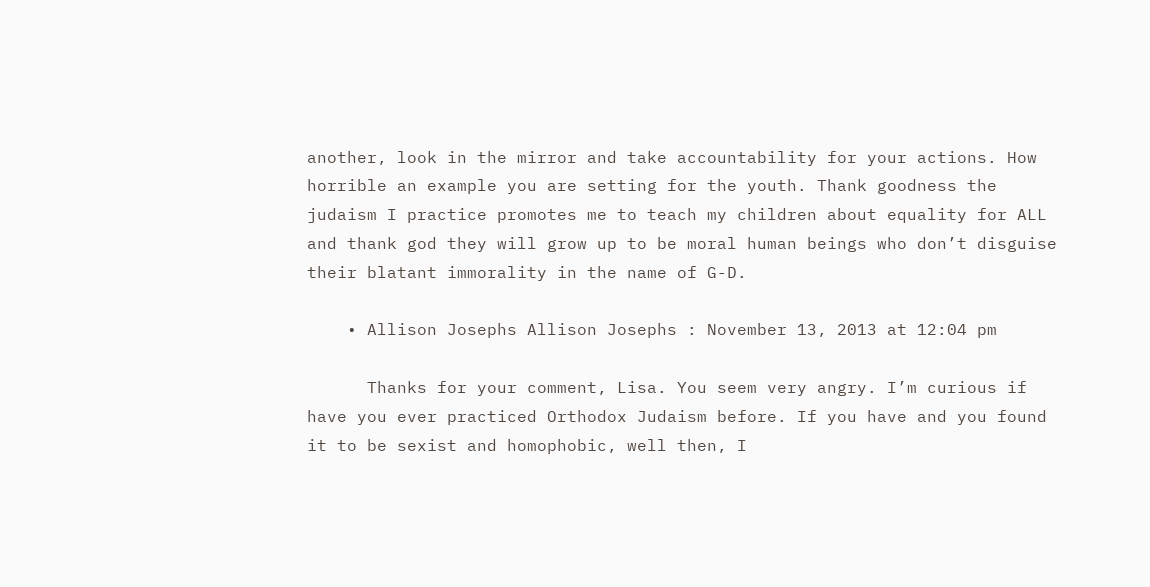another, look in the mirror and take accountability for your actions. How horrible an example you are setting for the youth. Thank goodness the judaism I practice promotes me to teach my children about equality for ALL and thank god they will grow up to be moral human beings who don’t disguise their blatant immorality in the name of G-D.

    • Allison Josephs Allison Josephs : November 13, 2013 at 12:04 pm

      Thanks for your comment, Lisa. You seem very angry. I’m curious if have you ever practiced Orthodox Judaism before. If you have and you found it to be sexist and homophobic, well then, I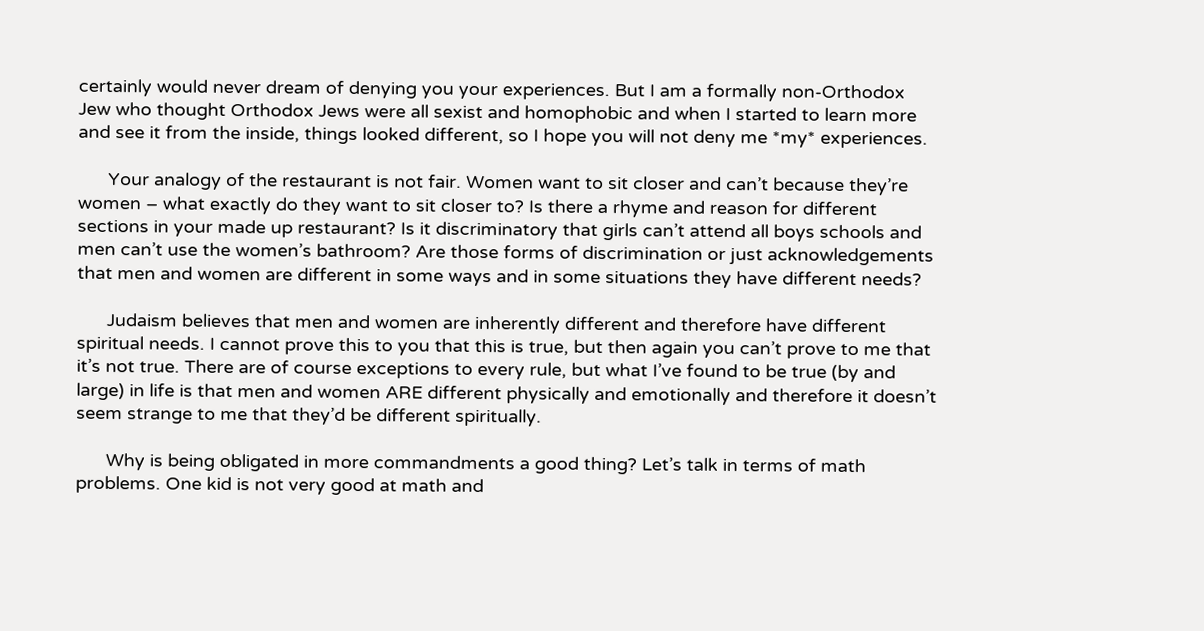certainly would never dream of denying you your experiences. But I am a formally non-Orthodox Jew who thought Orthodox Jews were all sexist and homophobic and when I started to learn more and see it from the inside, things looked different, so I hope you will not deny me *my* experiences.

      Your analogy of the restaurant is not fair. Women want to sit closer and can’t because they’re women – what exactly do they want to sit closer to? Is there a rhyme and reason for different sections in your made up restaurant? Is it discriminatory that girls can’t attend all boys schools and men can’t use the women’s bathroom? Are those forms of discrimination or just acknowledgements that men and women are different in some ways and in some situations they have different needs?

      Judaism believes that men and women are inherently different and therefore have different spiritual needs. I cannot prove this to you that this is true, but then again you can’t prove to me that it’s not true. There are of course exceptions to every rule, but what I’ve found to be true (by and large) in life is that men and women ARE different physically and emotionally and therefore it doesn’t seem strange to me that they’d be different spiritually.

      Why is being obligated in more commandments a good thing? Let’s talk in terms of math problems. One kid is not very good at math and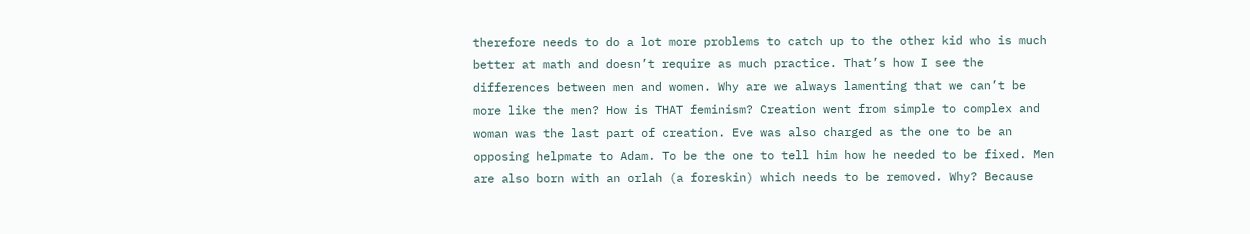therefore needs to do a lot more problems to catch up to the other kid who is much better at math and doesn’t require as much practice. That’s how I see the differences between men and women. Why are we always lamenting that we can’t be more like the men? How is THAT feminism? Creation went from simple to complex and woman was the last part of creation. Eve was also charged as the one to be an opposing helpmate to Adam. To be the one to tell him how he needed to be fixed. Men are also born with an orlah (a foreskin) which needs to be removed. Why? Because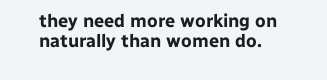they need more working on naturally than women do.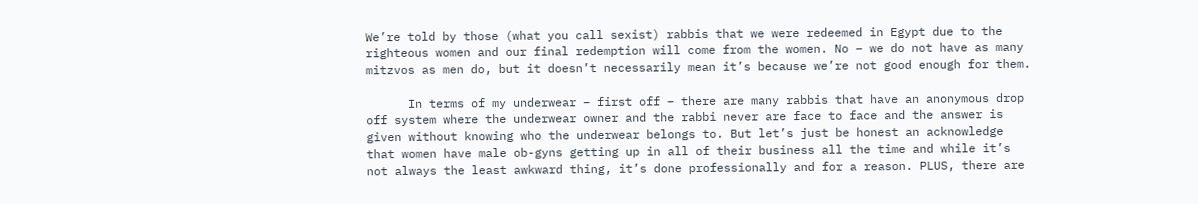We’re told by those (what you call sexist) rabbis that we were redeemed in Egypt due to the righteous women and our final redemption will come from the women. No – we do not have as many mitzvos as men do, but it doesn’t necessarily mean it’s because we’re not good enough for them.

      In terms of my underwear – first off – there are many rabbis that have an anonymous drop off system where the underwear owner and the rabbi never are face to face and the answer is given without knowing who the underwear belongs to. But let’s just be honest an acknowledge that women have male ob-gyns getting up in all of their business all the time and while it’s not always the least awkward thing, it’s done professionally and for a reason. PLUS, there are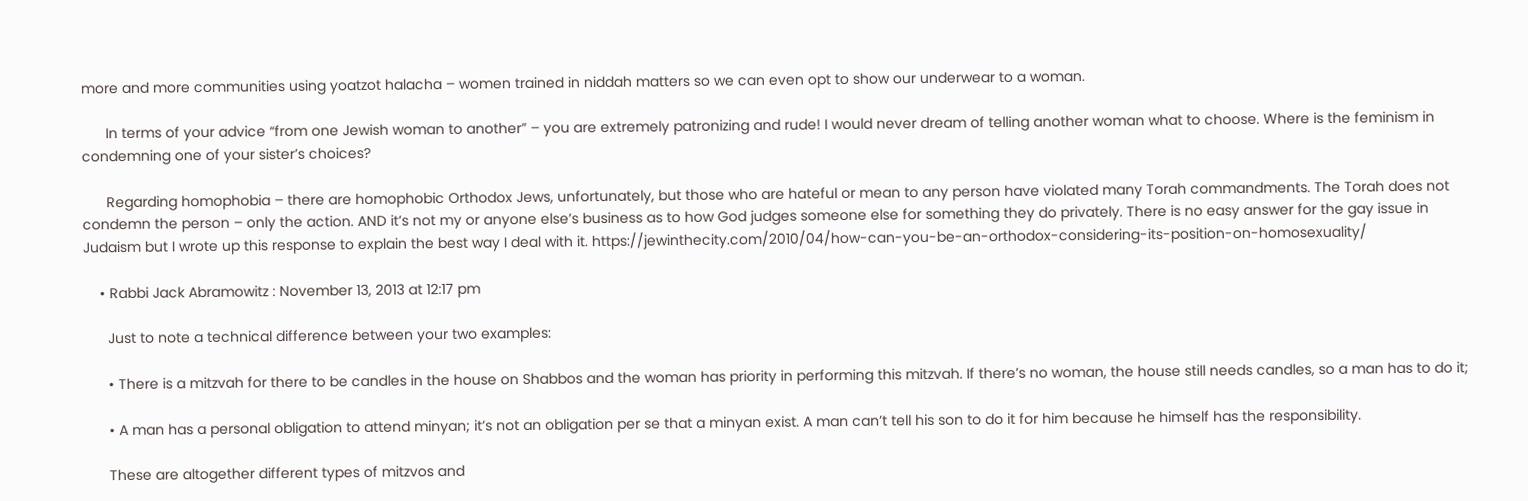more and more communities using yoatzot halacha – women trained in niddah matters so we can even opt to show our underwear to a woman.

      In terms of your advice “from one Jewish woman to another” – you are extremely patronizing and rude! I would never dream of telling another woman what to choose. Where is the feminism in condemning one of your sister’s choices?

      Regarding homophobia – there are homophobic Orthodox Jews, unfortunately, but those who are hateful or mean to any person have violated many Torah commandments. The Torah does not condemn the person – only the action. AND it’s not my or anyone else’s business as to how God judges someone else for something they do privately. There is no easy answer for the gay issue in Judaism but I wrote up this response to explain the best way I deal with it. https://jewinthecity.com/2010/04/how-can-you-be-an-orthodox-considering-its-position-on-homosexuality/

    • Rabbi Jack Abramowitz : November 13, 2013 at 12:17 pm

      Just to note a technical difference between your two examples:

      • There is a mitzvah for there to be candles in the house on Shabbos and the woman has priority in performing this mitzvah. If there’s no woman, the house still needs candles, so a man has to do it;

      • A man has a personal obligation to attend minyan; it’s not an obligation per se that a minyan exist. A man can’t tell his son to do it for him because he himself has the responsibility.

      These are altogether different types of mitzvos and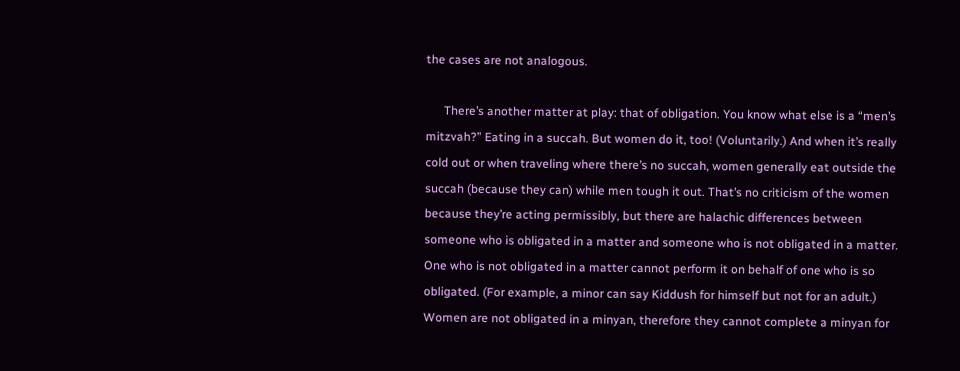the cases are not analogous.

      There’s another matter at play: that of obligation. You know what else is a “men’s mitzvah?” Eating in a succah. But women do it, too! (Voluntarily.) And when it’s really cold out or when traveling where there’s no succah, women generally eat outside the succah (because they can) while men tough it out. That’s no criticism of the women because they’re acting permissibly, but there are halachic differences between someone who is obligated in a matter and someone who is not obligated in a matter. One who is not obligated in a matter cannot perform it on behalf of one who is so obligated. (For example, a minor can say Kiddush for himself but not for an adult.) Women are not obligated in a minyan, therefore they cannot complete a minyan for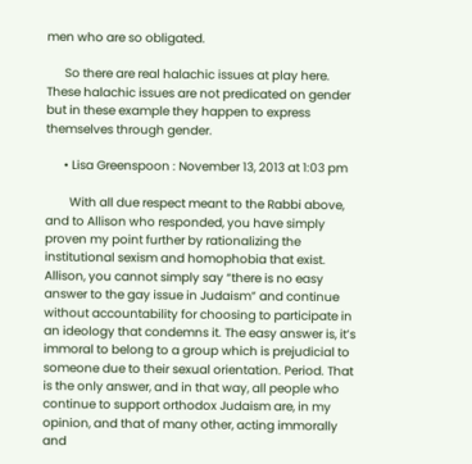men who are so obligated.

      So there are real halachic issues at play here. These halachic issues are not predicated on gender but in these example they happen to express themselves through gender.

      • Lisa Greenspoon : November 13, 2013 at 1:03 pm

        With all due respect meant to the Rabbi above, and to Allison who responded, you have simply proven my point further by rationalizing the institutional sexism and homophobia that exist. Allison, you cannot simply say “there is no easy answer to the gay issue in Judaism” and continue without accountability for choosing to participate in an ideology that condemns it. The easy answer is, it’s immoral to belong to a group which is prejudicial to someone due to their sexual orientation. Period. That is the only answer, and in that way, all people who continue to support orthodox Judaism are, in my opinion, and that of many other, acting immorally and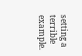setting a terrible example.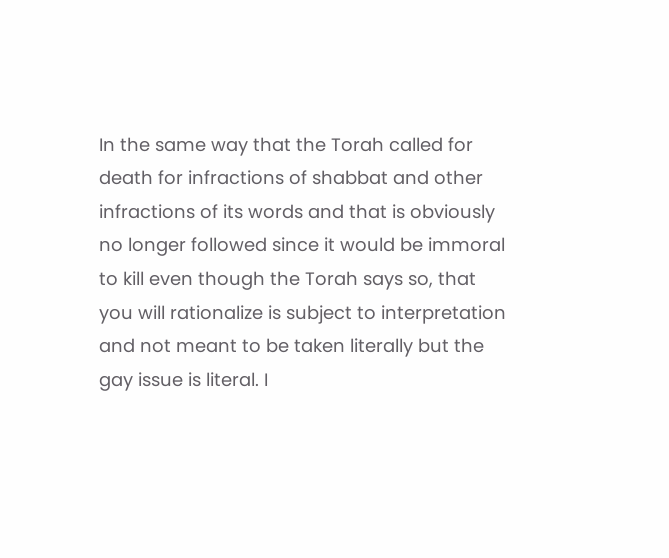In the same way that the Torah called for death for infractions of shabbat and other infractions of its words and that is obviously no longer followed since it would be immoral to kill even though the Torah says so, that you will rationalize is subject to interpretation and not meant to be taken literally but the gay issue is literal. I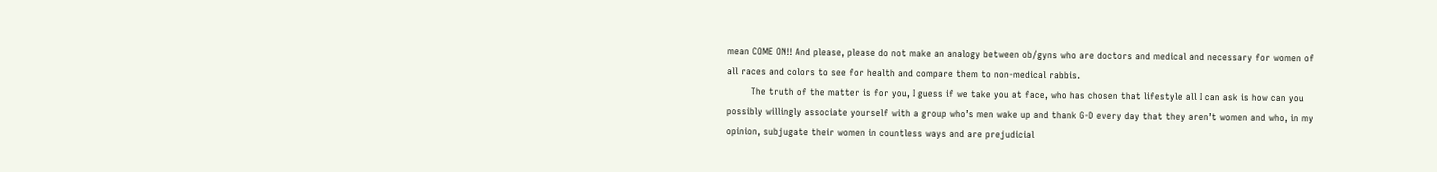mean COME ON!! And please, please do not make an analogy between ob/gyns who are doctors and medical and necessary for women of all races and colors to see for health and compare them to non-medical rabbis.
        The truth of the matter is for you, I guess if we take you at face, who has chosen that lifestyle all I can ask is how can you possibly willingly associate yourself with a group who’s men wake up and thank G-D every day that they aren’t women and who, in my opinion, subjugate their women in countless ways and are prejudicial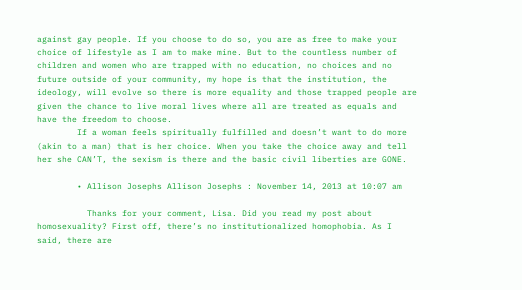against gay people. If you choose to do so, you are as free to make your choice of lifestyle as I am to make mine. But to the countless number of children and women who are trapped with no education, no choices and no future outside of your community, my hope is that the institution, the ideology, will evolve so there is more equality and those trapped people are given the chance to live moral lives where all are treated as equals and have the freedom to choose.
        If a woman feels spiritually fulfilled and doesn’t want to do more (akin to a man) that is her choice. When you take the choice away and tell her she CAN’T, the sexism is there and the basic civil liberties are GONE.

        • Allison Josephs Allison Josephs : November 14, 2013 at 10:07 am

          Thanks for your comment, Lisa. Did you read my post about homosexuality? First off, there’s no institutionalized homophobia. As I said, there are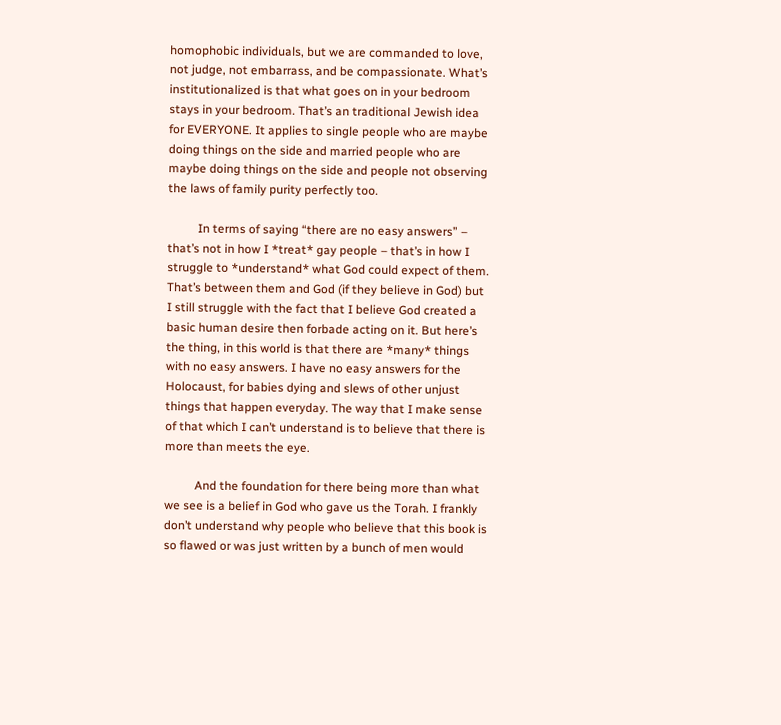homophobic individuals, but we are commanded to love, not judge, not embarrass, and be compassionate. What’s institutionalized is that what goes on in your bedroom stays in your bedroom. That’s an traditional Jewish idea for EVERYONE. It applies to single people who are maybe doing things on the side and married people who are maybe doing things on the side and people not observing the laws of family purity perfectly too.

          In terms of saying “there are no easy answers” – that’s not in how I *treat* gay people – that’s in how I struggle to *understand* what God could expect of them. That’s between them and God (if they believe in God) but I still struggle with the fact that I believe God created a basic human desire then forbade acting on it. But here’s the thing, in this world is that there are *many* things with no easy answers. I have no easy answers for the Holocaust, for babies dying and slews of other unjust things that happen everyday. The way that I make sense of that which I can’t understand is to believe that there is more than meets the eye.

          And the foundation for there being more than what we see is a belief in God who gave us the Torah. I frankly don’t understand why people who believe that this book is so flawed or was just written by a bunch of men would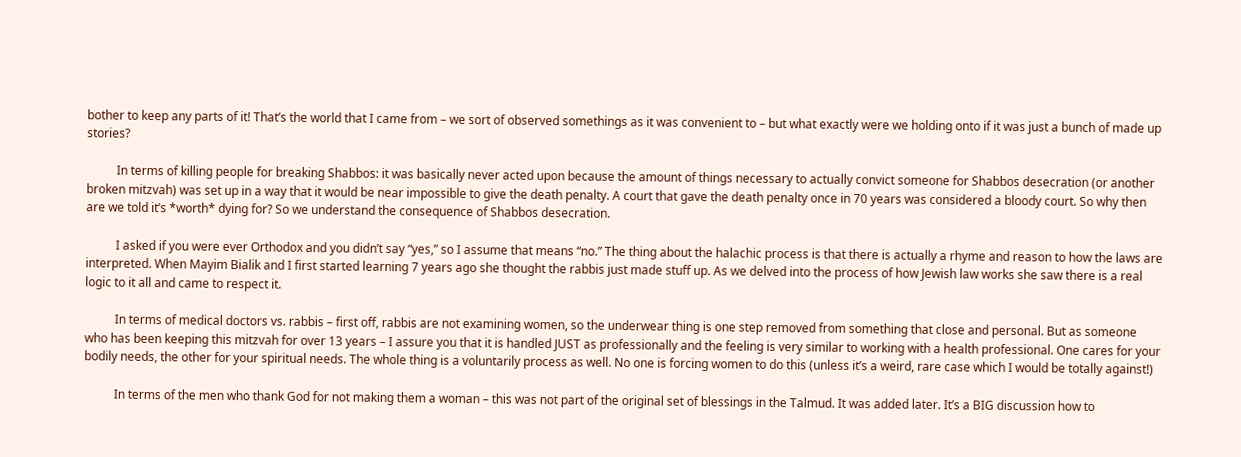bother to keep any parts of it! That’s the world that I came from – we sort of observed somethings as it was convenient to – but what exactly were we holding onto if it was just a bunch of made up stories?

          In terms of killing people for breaking Shabbos: it was basically never acted upon because the amount of things necessary to actually convict someone for Shabbos desecration (or another broken mitzvah) was set up in a way that it would be near impossible to give the death penalty. A court that gave the death penalty once in 70 years was considered a bloody court. So why then are we told it’s *worth* dying for? So we understand the consequence of Shabbos desecration.

          I asked if you were ever Orthodox and you didn’t say “yes,” so I assume that means “no.” The thing about the halachic process is that there is actually a rhyme and reason to how the laws are interpreted. When Mayim Bialik and I first started learning 7 years ago she thought the rabbis just made stuff up. As we delved into the process of how Jewish law works she saw there is a real logic to it all and came to respect it.

          In terms of medical doctors vs. rabbis – first off, rabbis are not examining women, so the underwear thing is one step removed from something that close and personal. But as someone who has been keeping this mitzvah for over 13 years – I assure you that it is handled JUST as professionally and the feeling is very similar to working with a health professional. One cares for your bodily needs, the other for your spiritual needs. The whole thing is a voluntarily process as well. No one is forcing women to do this (unless it’s a weird, rare case which I would be totally against!)

          In terms of the men who thank God for not making them a woman – this was not part of the original set of blessings in the Talmud. It was added later. It’s a BIG discussion how to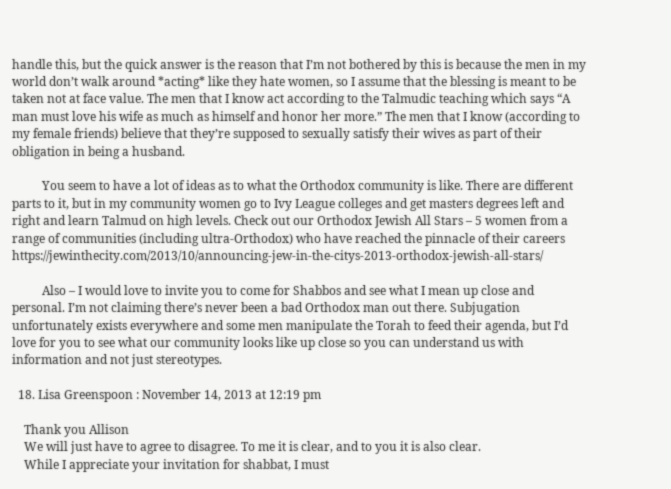handle this, but the quick answer is the reason that I’m not bothered by this is because the men in my world don’t walk around *acting* like they hate women, so I assume that the blessing is meant to be taken not at face value. The men that I know act according to the Talmudic teaching which says “A man must love his wife as much as himself and honor her more.” The men that I know (according to my female friends) believe that they’re supposed to sexually satisfy their wives as part of their obligation in being a husband.

          You seem to have a lot of ideas as to what the Orthodox community is like. There are different parts to it, but in my community women go to Ivy League colleges and get masters degrees left and right and learn Talmud on high levels. Check out our Orthodox Jewish All Stars – 5 women from a range of communities (including ultra-Orthodox) who have reached the pinnacle of their careers https://jewinthecity.com/2013/10/announcing-jew-in-the-citys-2013-orthodox-jewish-all-stars/

          Also – I would love to invite you to come for Shabbos and see what I mean up close and personal. I’m not claiming there’s never been a bad Orthodox man out there. Subjugation unfortunately exists everywhere and some men manipulate the Torah to feed their agenda, but I’d love for you to see what our community looks like up close so you can understand us with information and not just stereotypes.

  18. Lisa Greenspoon : November 14, 2013 at 12:19 pm

    Thank you Allison
    We will just have to agree to disagree. To me it is clear, and to you it is also clear.
    While I appreciate your invitation for shabbat, I must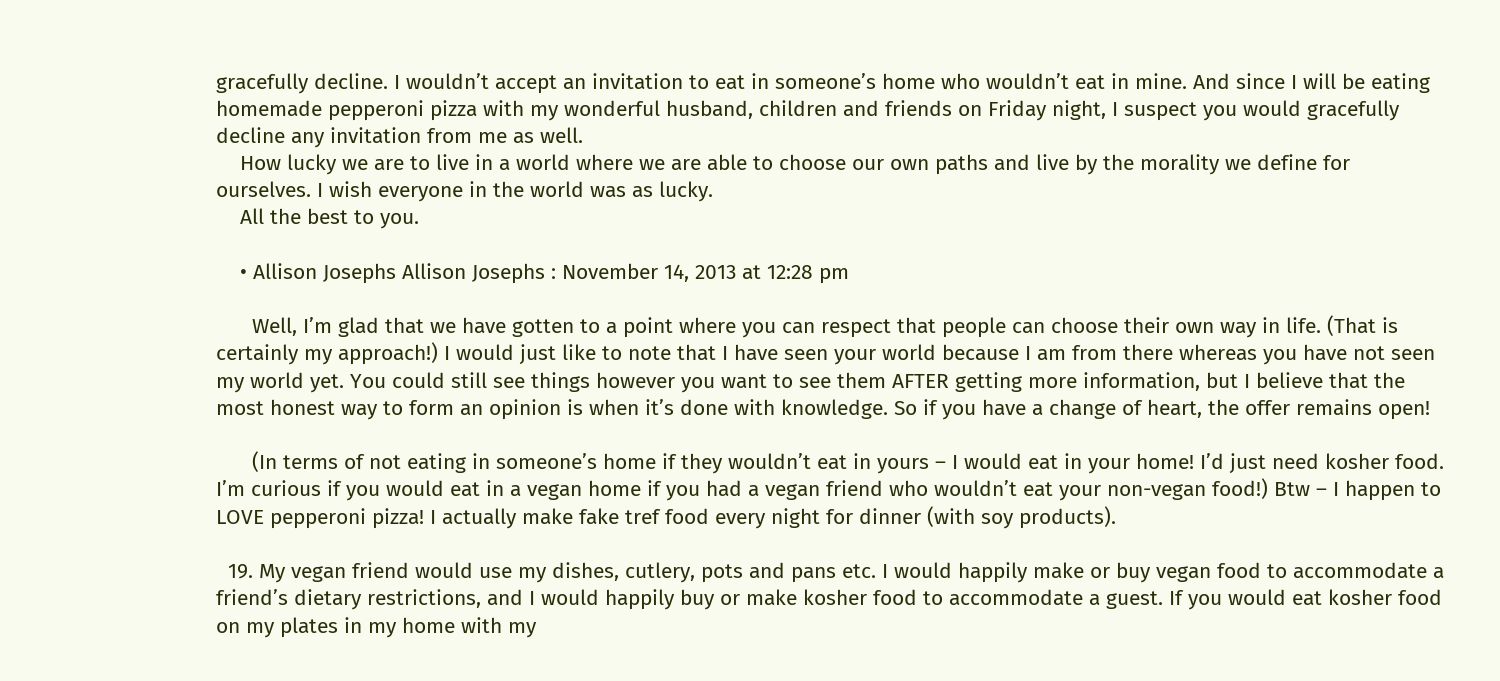gracefully decline. I wouldn’t accept an invitation to eat in someone’s home who wouldn’t eat in mine. And since I will be eating homemade pepperoni pizza with my wonderful husband, children and friends on Friday night, I suspect you would gracefully decline any invitation from me as well.
    How lucky we are to live in a world where we are able to choose our own paths and live by the morality we define for ourselves. I wish everyone in the world was as lucky.
    All the best to you.

    • Allison Josephs Allison Josephs : November 14, 2013 at 12:28 pm

      Well, I’m glad that we have gotten to a point where you can respect that people can choose their own way in life. (That is certainly my approach!) I would just like to note that I have seen your world because I am from there whereas you have not seen my world yet. You could still see things however you want to see them AFTER getting more information, but I believe that the most honest way to form an opinion is when it’s done with knowledge. So if you have a change of heart, the offer remains open!

      (In terms of not eating in someone’s home if they wouldn’t eat in yours – I would eat in your home! I’d just need kosher food. I’m curious if you would eat in a vegan home if you had a vegan friend who wouldn’t eat your non-vegan food!) Btw – I happen to LOVE pepperoni pizza! I actually make fake tref food every night for dinner (with soy products).

  19. My vegan friend would use my dishes, cutlery, pots and pans etc. I would happily make or buy vegan food to accommodate a friend’s dietary restrictions, and I would happily buy or make kosher food to accommodate a guest. If you would eat kosher food on my plates in my home with my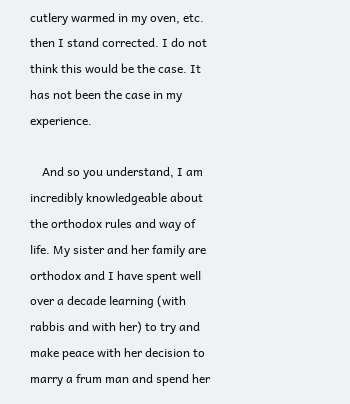cutlery warmed in my oven, etc. then I stand corrected. I do not think this would be the case. It has not been the case in my experience.

    And so you understand, I am incredibly knowledgeable about the orthodox rules and way of life. My sister and her family are orthodox and I have spent well over a decade learning (with rabbis and with her) to try and make peace with her decision to marry a frum man and spend her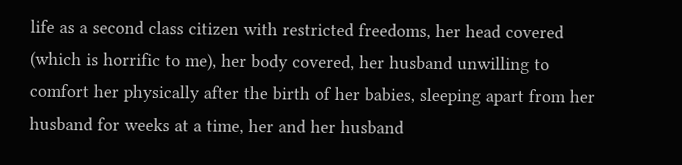life as a second class citizen with restricted freedoms, her head covered (which is horrific to me), her body covered, her husband unwilling to comfort her physically after the birth of her babies, sleeping apart from her husband for weeks at a time, her and her husband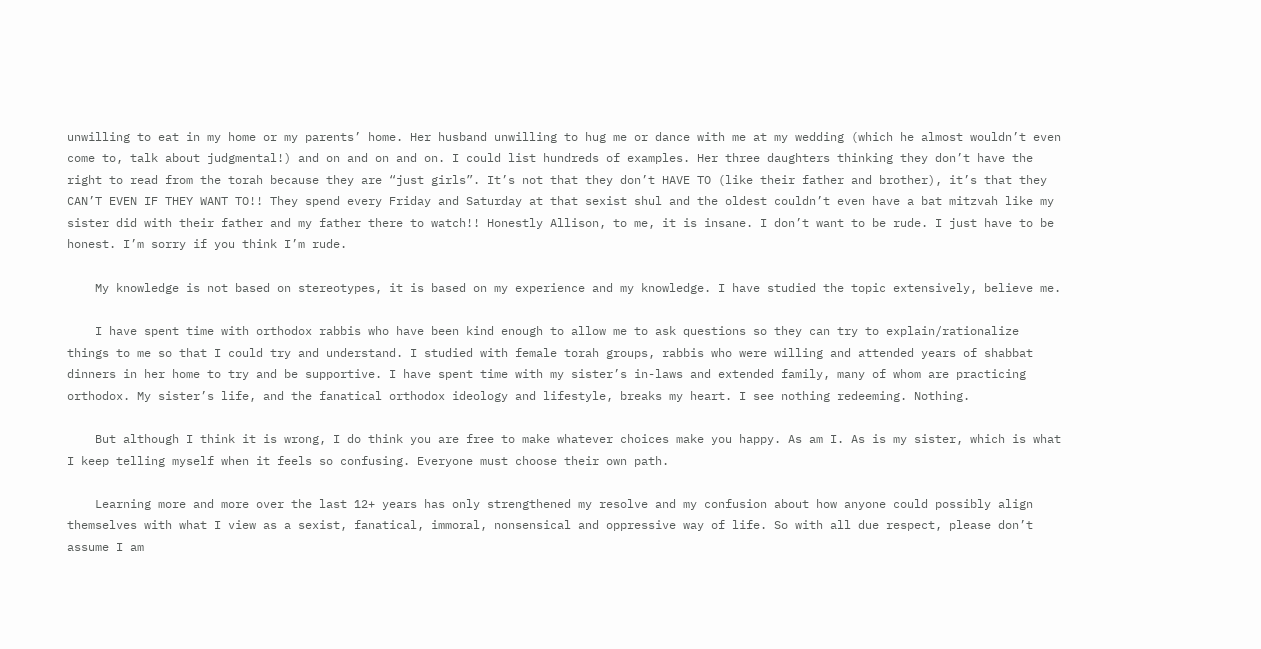unwilling to eat in my home or my parents’ home. Her husband unwilling to hug me or dance with me at my wedding (which he almost wouldn’t even come to, talk about judgmental!) and on and on and on. I could list hundreds of examples. Her three daughters thinking they don’t have the right to read from the torah because they are “just girls”. It’s not that they don’t HAVE TO (like their father and brother), it’s that they CAN’T EVEN IF THEY WANT TO!! They spend every Friday and Saturday at that sexist shul and the oldest couldn’t even have a bat mitzvah like my sister did with their father and my father there to watch!! Honestly Allison, to me, it is insane. I don’t want to be rude. I just have to be honest. I’m sorry if you think I’m rude.

    My knowledge is not based on stereotypes, it is based on my experience and my knowledge. I have studied the topic extensively, believe me.

    I have spent time with orthodox rabbis who have been kind enough to allow me to ask questions so they can try to explain/rationalize things to me so that I could try and understand. I studied with female torah groups, rabbis who were willing and attended years of shabbat dinners in her home to try and be supportive. I have spent time with my sister’s in-laws and extended family, many of whom are practicing orthodox. My sister’s life, and the fanatical orthodox ideology and lifestyle, breaks my heart. I see nothing redeeming. Nothing.

    But although I think it is wrong, I do think you are free to make whatever choices make you happy. As am I. As is my sister, which is what I keep telling myself when it feels so confusing. Everyone must choose their own path.

    Learning more and more over the last 12+ years has only strengthened my resolve and my confusion about how anyone could possibly align themselves with what I view as a sexist, fanatical, immoral, nonsensical and oppressive way of life. So with all due respect, please don’t assume I am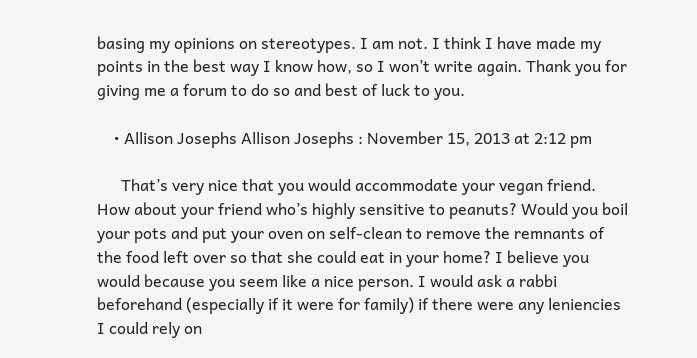basing my opinions on stereotypes. I am not. I think I have made my points in the best way I know how, so I won’t write again. Thank you for giving me a forum to do so and best of luck to you.

    • Allison Josephs Allison Josephs : November 15, 2013 at 2:12 pm

      That’s very nice that you would accommodate your vegan friend. How about your friend who’s highly sensitive to peanuts? Would you boil your pots and put your oven on self-clean to remove the remnants of the food left over so that she could eat in your home? I believe you would because you seem like a nice person. I would ask a rabbi beforehand (especially if it were for family) if there were any leniencies I could rely on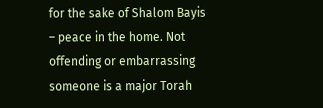for the sake of Shalom Bayis – peace in the home. Not offending or embarrassing someone is a major Torah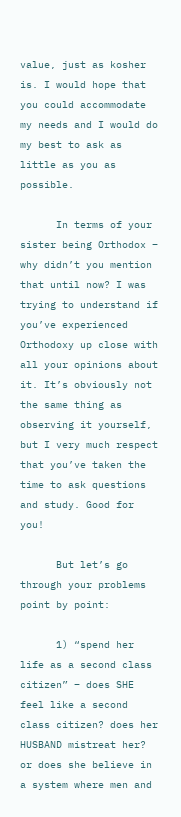value, just as kosher is. I would hope that you could accommodate my needs and I would do my best to ask as little as you as possible.

      In terms of your sister being Orthodox – why didn’t you mention that until now? I was trying to understand if you’ve experienced Orthodoxy up close with all your opinions about it. It’s obviously not the same thing as observing it yourself, but I very much respect that you’ve taken the time to ask questions and study. Good for you!

      But let’s go through your problems point by point:

      1) “spend her life as a second class citizen” – does SHE feel like a second class citizen? does her HUSBAND mistreat her? or does she believe in a system where men and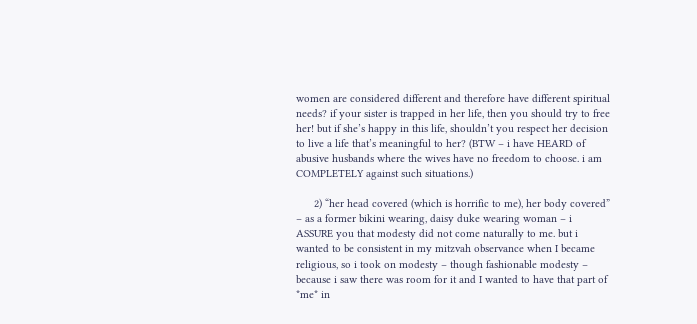women are considered different and therefore have different spiritual needs? if your sister is trapped in her life, then you should try to free her! but if she’s happy in this life, shouldn’t you respect her decision to live a life that’s meaningful to her? (BTW – i have HEARD of abusive husbands where the wives have no freedom to choose. i am COMPLETELY against such situations.)

      2) “her head covered (which is horrific to me), her body covered” – as a former bikini wearing, daisy duke wearing woman – i ASSURE you that modesty did not come naturally to me. but i wanted to be consistent in my mitzvah observance when I became religious, so i took on modesty – though fashionable modesty – because i saw there was room for it and I wanted to have that part of *me* in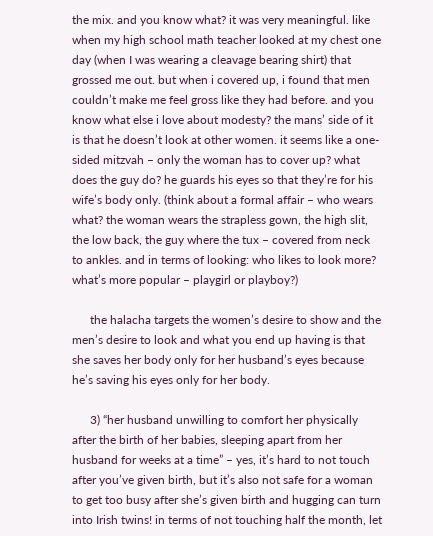the mix. and you know what? it was very meaningful. like when my high school math teacher looked at my chest one day (when I was wearing a cleavage bearing shirt) that grossed me out. but when i covered up, i found that men couldn’t make me feel gross like they had before. and you know what else i love about modesty? the mans’ side of it is that he doesn’t look at other women. it seems like a one-sided mitzvah – only the woman has to cover up? what does the guy do? he guards his eyes so that they’re for his wife’s body only. (think about a formal affair – who wears what? the woman wears the strapless gown, the high slit, the low back, the guy where the tux – covered from neck to ankles. and in terms of looking: who likes to look more? what’s more popular – playgirl or playboy?)

      the halacha targets the women’s desire to show and the men’s desire to look and what you end up having is that she saves her body only for her husband’s eyes because he’s saving his eyes only for her body.

      3) “her husband unwilling to comfort her physically after the birth of her babies, sleeping apart from her husband for weeks at a time” – yes, it’s hard to not touch after you’ve given birth, but it’s also not safe for a woman to get too busy after she’s given birth and hugging can turn into Irish twins! in terms of not touching half the month, let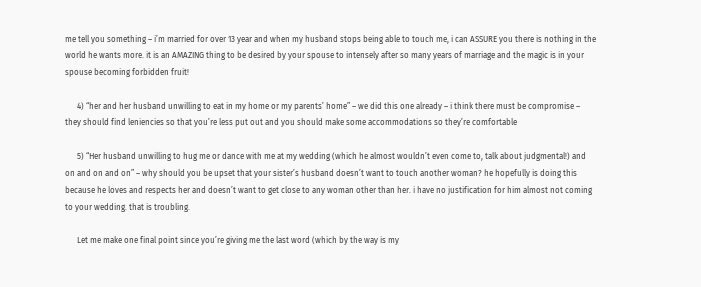me tell you something – i’m married for over 13 year and when my husband stops being able to touch me, i can ASSURE you there is nothing in the world he wants more. it is an AMAZING thing to be desired by your spouse to intensely after so many years of marriage and the magic is in your spouse becoming forbidden fruit!

      4) “her and her husband unwilling to eat in my home or my parents’ home” – we did this one already – i think there must be compromise – they should find leniencies so that you’re less put out and you should make some accommodations so they’re comfortable

      5) “Her husband unwilling to hug me or dance with me at my wedding (which he almost wouldn’t even come to, talk about judgmental!) and on and on and on” – why should you be upset that your sister’s husband doesn’t want to touch another woman? he hopefully is doing this because he loves and respects her and doesn’t want to get close to any woman other than her. i have no justification for him almost not coming to your wedding. that is troubling.

      Let me make one final point since you’re giving me the last word (which by the way is my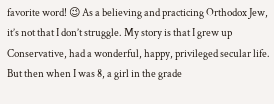favorite word! 😉 As a believing and practicing Orthodox Jew, it’s not that I don’t struggle. My story is that I grew up Conservative, had a wonderful, happy, privileged secular life. But then when I was 8, a girl in the grade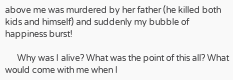above me was murdered by her father (he killed both kids and himself) and suddenly my bubble of happiness burst!

      Why was I alive? What was the point of this all? What would come with me when I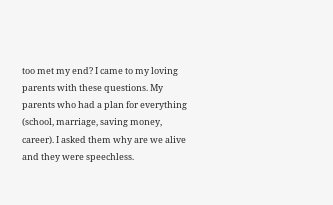too met my end? I came to my loving parents with these questions. My parents who had a plan for everything (school, marriage, saving money, career). I asked them why are we alive and they were speechless.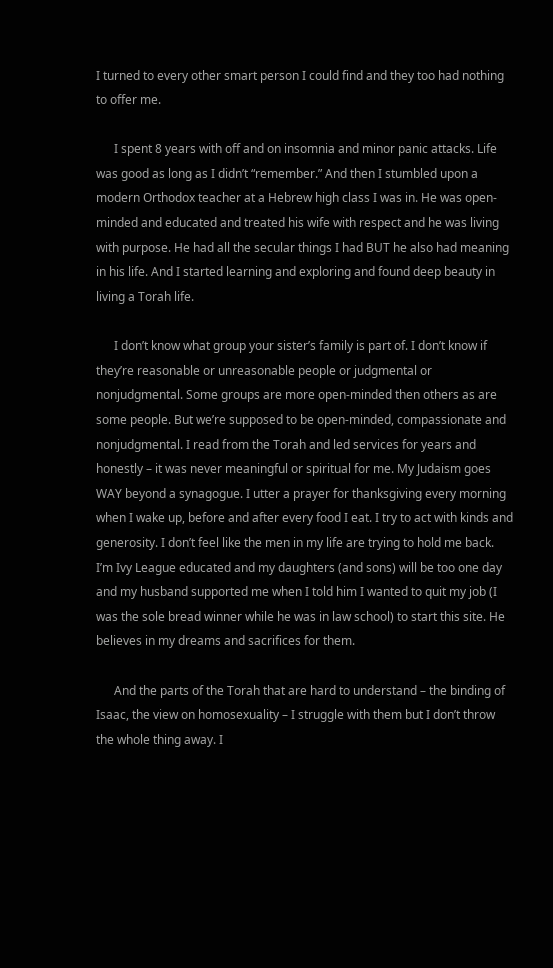I turned to every other smart person I could find and they too had nothing to offer me.

      I spent 8 years with off and on insomnia and minor panic attacks. Life was good as long as I didn’t “remember.” And then I stumbled upon a modern Orthodox teacher at a Hebrew high class I was in. He was open-minded and educated and treated his wife with respect and he was living with purpose. He had all the secular things I had BUT he also had meaning in his life. And I started learning and exploring and found deep beauty in living a Torah life.

      I don’t know what group your sister’s family is part of. I don’t know if they’re reasonable or unreasonable people or judgmental or nonjudgmental. Some groups are more open-minded then others as are some people. But we’re supposed to be open-minded, compassionate and nonjudgmental. I read from the Torah and led services for years and honestly – it was never meaningful or spiritual for me. My Judaism goes WAY beyond a synagogue. I utter a prayer for thanksgiving every morning when I wake up, before and after every food I eat. I try to act with kinds and generosity. I don’t feel like the men in my life are trying to hold me back. I’m Ivy League educated and my daughters (and sons) will be too one day and my husband supported me when I told him I wanted to quit my job (I was the sole bread winner while he was in law school) to start this site. He believes in my dreams and sacrifices for them.

      And the parts of the Torah that are hard to understand – the binding of Isaac, the view on homosexuality – I struggle with them but I don’t throw the whole thing away. I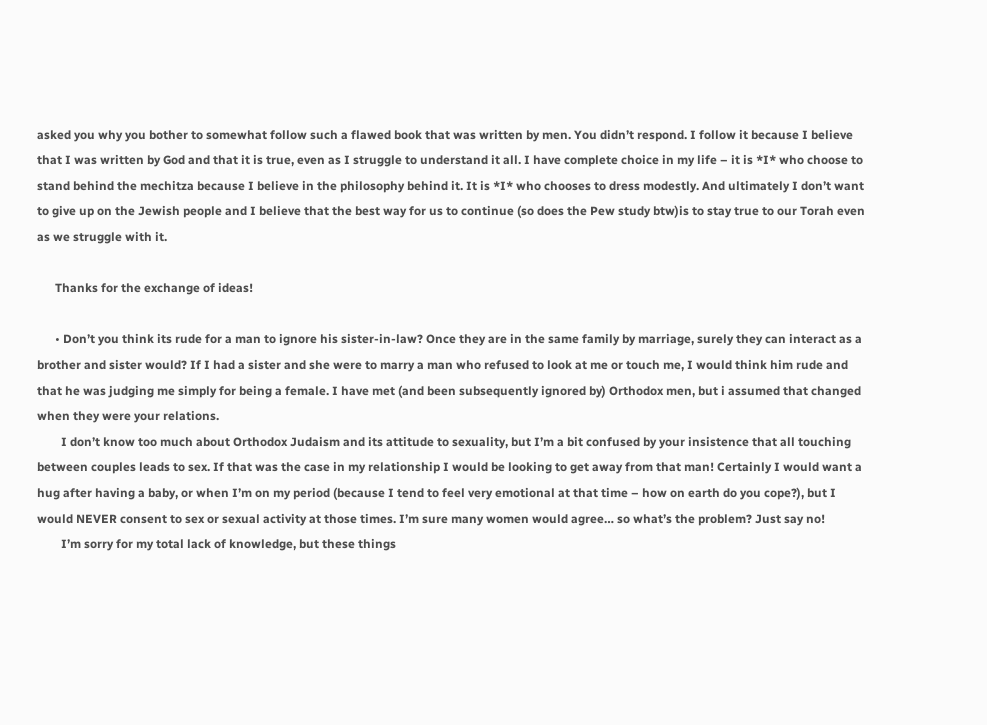asked you why you bother to somewhat follow such a flawed book that was written by men. You didn’t respond. I follow it because I believe that I was written by God and that it is true, even as I struggle to understand it all. I have complete choice in my life – it is *I* who choose to stand behind the mechitza because I believe in the philosophy behind it. It is *I* who chooses to dress modestly. And ultimately I don’t want to give up on the Jewish people and I believe that the best way for us to continue (so does the Pew study btw)is to stay true to our Torah even as we struggle with it.

      Thanks for the exchange of ideas!

      • Don’t you think its rude for a man to ignore his sister-in-law? Once they are in the same family by marriage, surely they can interact as a brother and sister would? If I had a sister and she were to marry a man who refused to look at me or touch me, I would think him rude and that he was judging me simply for being a female. I have met (and been subsequently ignored by) Orthodox men, but i assumed that changed when they were your relations.
        I don’t know too much about Orthodox Judaism and its attitude to sexuality, but I’m a bit confused by your insistence that all touching between couples leads to sex. If that was the case in my relationship I would be looking to get away from that man! Certainly I would want a hug after having a baby, or when I’m on my period (because I tend to feel very emotional at that time – how on earth do you cope?), but I would NEVER consent to sex or sexual activity at those times. I’m sure many women would agree… so what’s the problem? Just say no!
        I’m sorry for my total lack of knowledge, but these things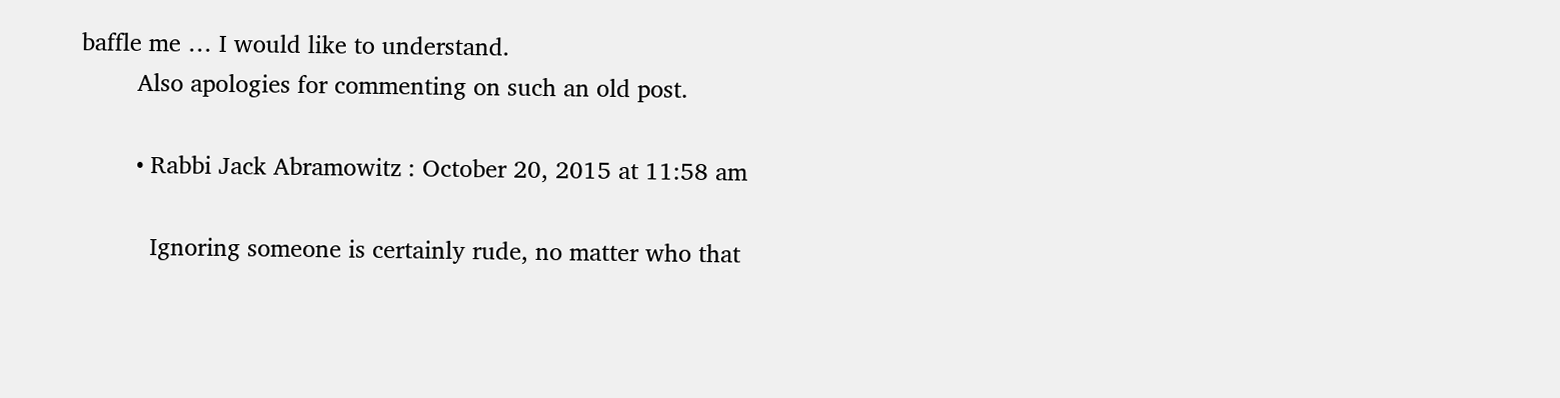baffle me … I would like to understand.
        Also apologies for commenting on such an old post.

        • Rabbi Jack Abramowitz : October 20, 2015 at 11:58 am

          Ignoring someone is certainly rude, no matter who that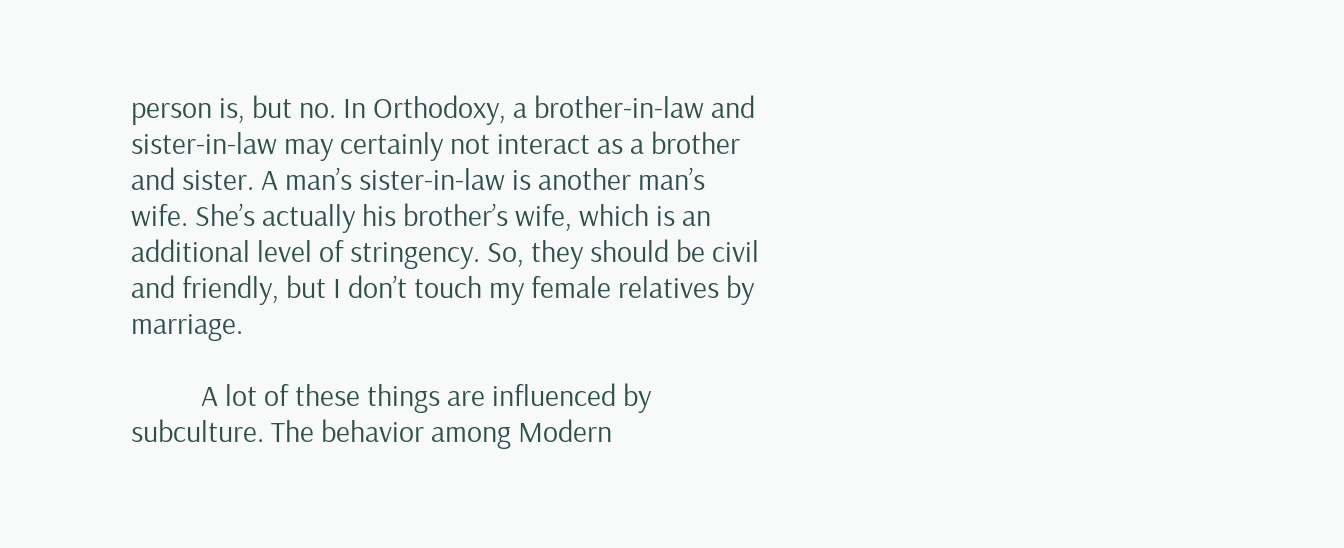person is, but no. In Orthodoxy, a brother-in-law and sister-in-law may certainly not interact as a brother and sister. A man’s sister-in-law is another man’s wife. She’s actually his brother’s wife, which is an additional level of stringency. So, they should be civil and friendly, but I don’t touch my female relatives by marriage.

          A lot of these things are influenced by subculture. The behavior among Modern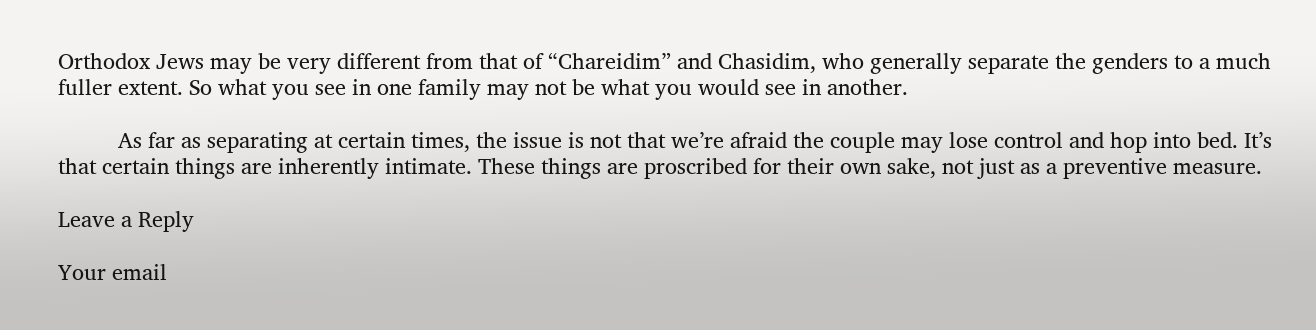Orthodox Jews may be very different from that of “Chareidim” and Chasidim, who generally separate the genders to a much fuller extent. So what you see in one family may not be what you would see in another.

          As far as separating at certain times, the issue is not that we’re afraid the couple may lose control and hop into bed. It’s that certain things are inherently intimate. These things are proscribed for their own sake, not just as a preventive measure.

Leave a Reply

Your email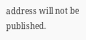address will not be published.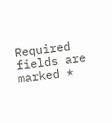Required fields are marked *